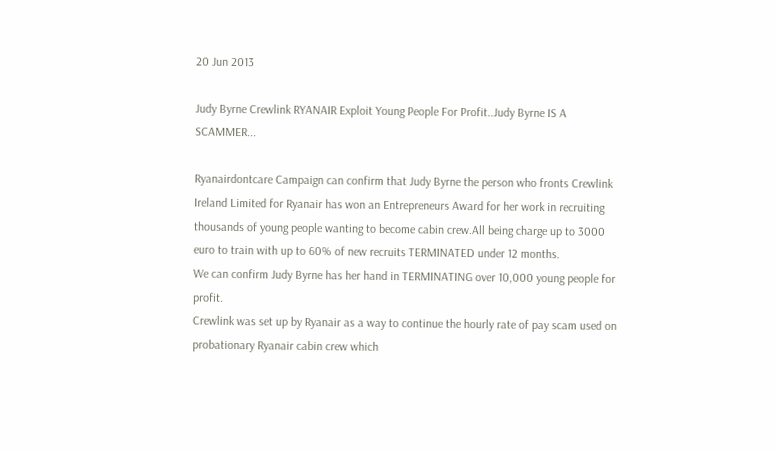20 Jun 2013

Judy Byrne Crewlink RYANAIR Exploit Young People For Profit..Judy Byrne IS A SCAMMER...

Ryanairdontcare Campaign can confirm that Judy Byrne the person who fronts Crewlink Ireland Limited for Ryanair has won an Entrepreneurs Award for her work in recruiting thousands of young people wanting to become cabin crew.All being charge up to 3000 euro to train with up to 60% of new recruits TERMINATED under 12 months.
We can confirm Judy Byrne has her hand in TERMINATING over 10,000 young people for profit.
Crewlink was set up by Ryanair as a way to continue the hourly rate of pay scam used on probationary Ryanair cabin crew which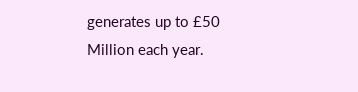generates up to £50 Million each year.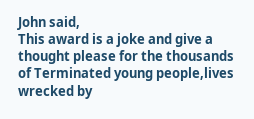John said,
This award is a joke and give a thought please for the thousands of Terminated young people,lives wrecked by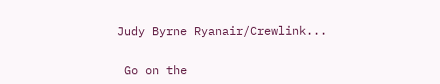Judy Byrne Ryanair/Crewlink...


 Go on the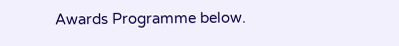Awards Programme below.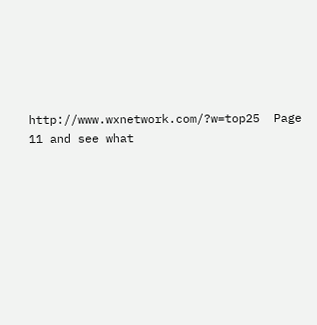http://www.wxnetwork.com/?w=top25  Page 11 and see what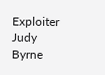Exploiter Judy Byrne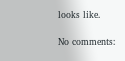looks like.

No comments: